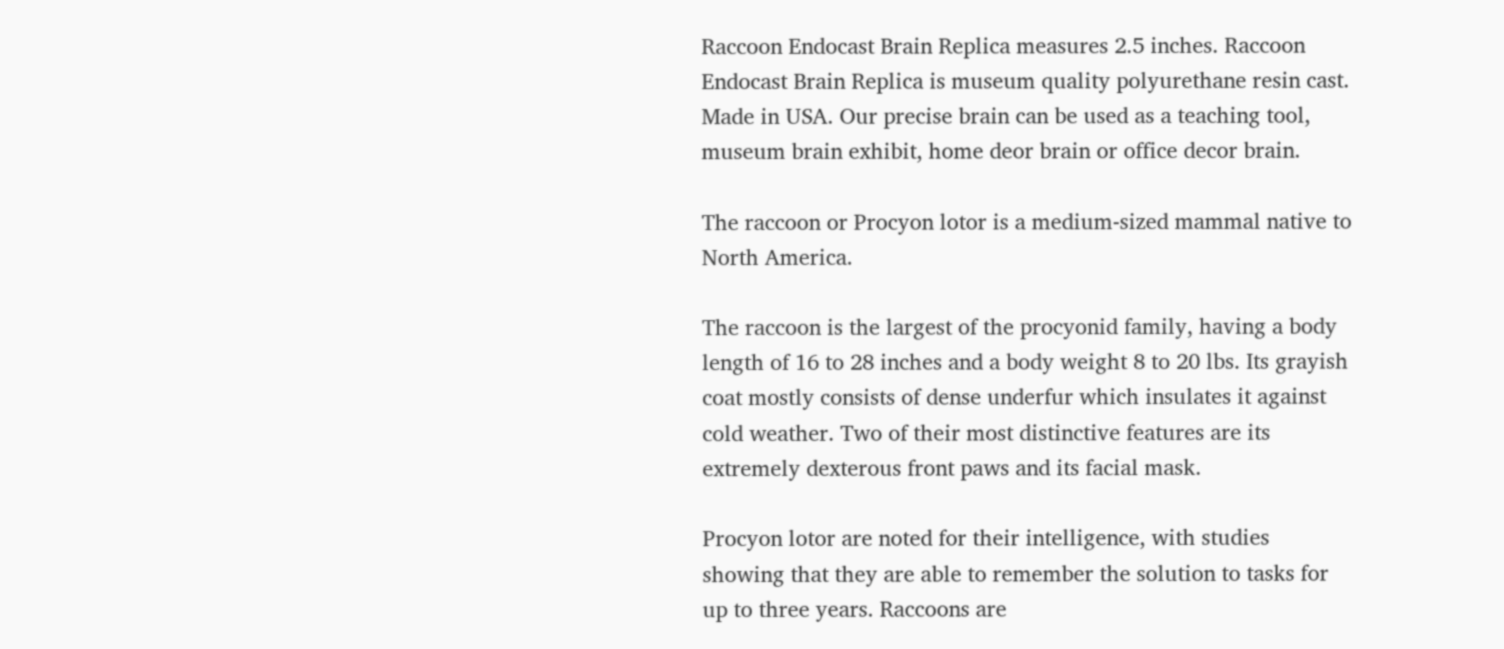Raccoon Endocast Brain Replica measures 2.5 inches. Raccoon Endocast Brain Replica is museum quality polyurethane resin cast. Made in USA. Our precise brain can be used as a teaching tool, museum brain exhibit, home deor brain or office decor brain.

The raccoon or Procyon lotor is a medium-sized mammal native to North America.

The raccoon is the largest of the procyonid family, having a body length of 16 to 28 inches and a body weight 8 to 20 lbs. Its grayish coat mostly consists of dense underfur which insulates it against cold weather. Two of their most distinctive features are its extremely dexterous front paws and its facial mask.

Procyon lotor are noted for their intelligence, with studies showing that they are able to remember the solution to tasks for up to three years. Raccoons are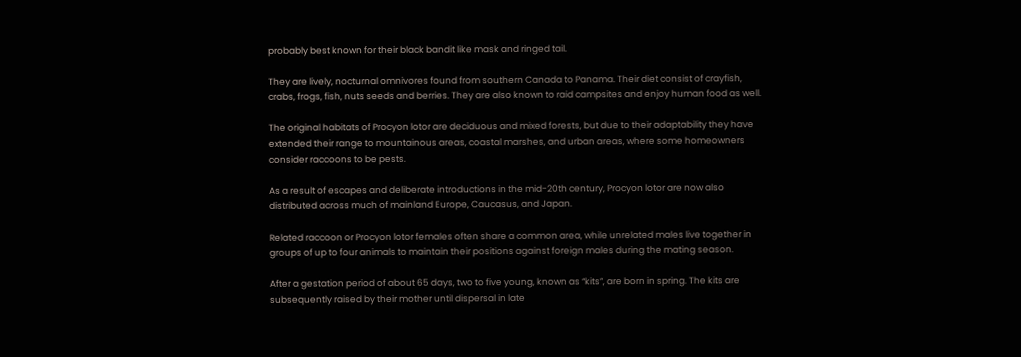probably best known for their black bandit like mask and ringed tail.

They are lively, nocturnal omnivores found from southern Canada to Panama. Their diet consist of crayfish, crabs, frogs, fish, nuts seeds and berries. They are also known to raid campsites and enjoy human food as well.

The original habitats of Procyon lotor are deciduous and mixed forests, but due to their adaptability they have extended their range to mountainous areas, coastal marshes, and urban areas, where some homeowners consider raccoons to be pests.

As a result of escapes and deliberate introductions in the mid-20th century, Procyon lotor are now also distributed across much of mainland Europe, Caucasus, and Japan.

Related raccoon or Procyon lotor females often share a common area, while unrelated males live together in groups of up to four animals to maintain their positions against foreign males during the mating season.

After a gestation period of about 65 days, two to five young, known as “kits”, are born in spring. The kits are subsequently raised by their mother until dispersal in late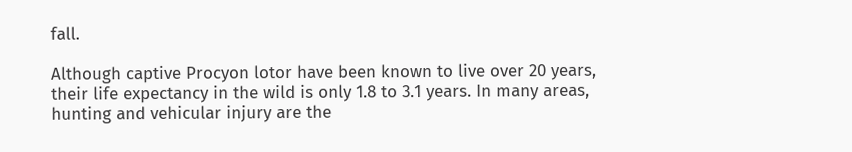fall.

Although captive Procyon lotor have been known to live over 20 years, their life expectancy in the wild is only 1.8 to 3.1 years. In many areas, hunting and vehicular injury are the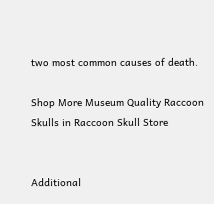two most common causes of death.

Shop More Museum Quality Raccoon Skulls in Raccoon Skull Store


Additional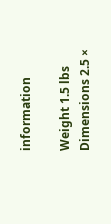information

Weight 1.5 lbs
Dimensions 2.5 ×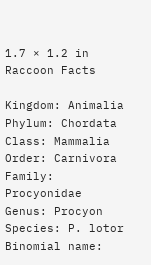1.7 × 1.2 in
Raccoon Facts

Kingdom: Animalia
Phylum: Chordata
Class: Mammalia
Order: Carnivora
Family: Procyonidae
Genus: Procyon
Species: P. lotor
Binomial name: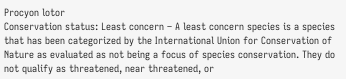Procyon lotor
Conservation status: Least concern – A least concern species is a species that has been categorized by the International Union for Conservation of Nature as evaluated as not being a focus of species conservation. They do not qualify as threatened, near threatened, or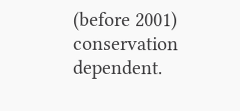(before 2001) conservation dependent.